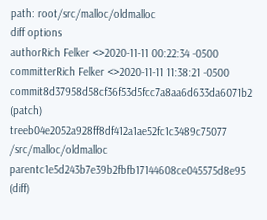path: root/src/malloc/oldmalloc
diff options
authorRich Felker <>2020-11-11 00:22:34 -0500
committerRich Felker <>2020-11-11 11:38:21 -0500
commit8d37958d58cf36f53d5fcc7a8aa6d633da6071b2 (patch)
treeb04e2052a928ff8df412a1ae52fc1c3489c75077 /src/malloc/oldmalloc
parentc1e5d243b7e39b2fbfb17144608ce045575d8e95 (diff)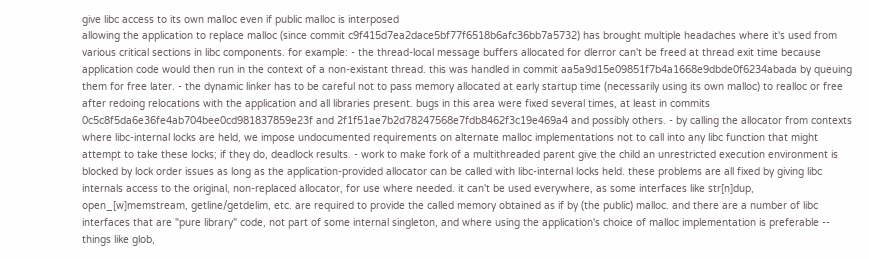give libc access to its own malloc even if public malloc is interposed
allowing the application to replace malloc (since commit c9f415d7ea2dace5bf77f6518b6afc36bb7a5732) has brought multiple headaches where it's used from various critical sections in libc components. for example: - the thread-local message buffers allocated for dlerror can't be freed at thread exit time because application code would then run in the context of a non-existant thread. this was handled in commit aa5a9d15e09851f7b4a1668e9dbde0f6234abada by queuing them for free later. - the dynamic linker has to be careful not to pass memory allocated at early startup time (necessarily using its own malloc) to realloc or free after redoing relocations with the application and all libraries present. bugs in this area were fixed several times, at least in commits 0c5c8f5da6e36fe4ab704bee0cd981837859e23f and 2f1f51ae7b2d78247568e7fdb8462f3c19e469a4 and possibly others. - by calling the allocator from contexts where libc-internal locks are held, we impose undocumented requirements on alternate malloc implementations not to call into any libc function that might attempt to take these locks; if they do, deadlock results. - work to make fork of a multithreaded parent give the child an unrestricted execution environment is blocked by lock order issues as long as the application-provided allocator can be called with libc-internal locks held. these problems are all fixed by giving libc internals access to the original, non-replaced allocator, for use where needed. it can't be used everywhere, as some interfaces like str[n]dup, open_[w]memstream, getline/getdelim, etc. are required to provide the called memory obtained as if by (the public) malloc. and there are a number of libc interfaces that are "pure library" code, not part of some internal singleton, and where using the application's choice of malloc implementation is preferable -- things like glob,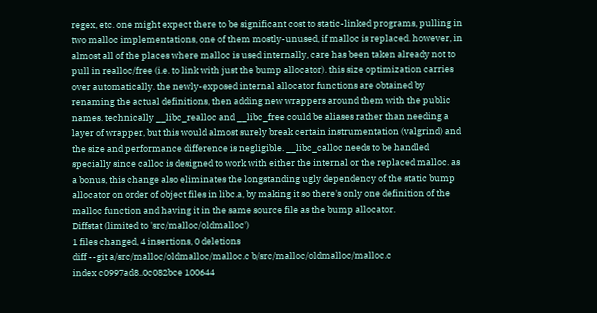regex, etc. one might expect there to be significant cost to static-linked programs, pulling in two malloc implementations, one of them mostly-unused, if malloc is replaced. however, in almost all of the places where malloc is used internally, care has been taken already not to pull in realloc/free (i.e. to link with just the bump allocator). this size optimization carries over automatically. the newly-exposed internal allocator functions are obtained by renaming the actual definitions, then adding new wrappers around them with the public names. technically __libc_realloc and __libc_free could be aliases rather than needing a layer of wrapper, but this would almost surely break certain instrumentation (valgrind) and the size and performance difference is negligible. __libc_calloc needs to be handled specially since calloc is designed to work with either the internal or the replaced malloc. as a bonus, this change also eliminates the longstanding ugly dependency of the static bump allocator on order of object files in libc.a, by making it so there's only one definition of the malloc function and having it in the same source file as the bump allocator.
Diffstat (limited to 'src/malloc/oldmalloc')
1 files changed, 4 insertions, 0 deletions
diff --git a/src/malloc/oldmalloc/malloc.c b/src/malloc/oldmalloc/malloc.c
index c0997ad8..0c082bce 100644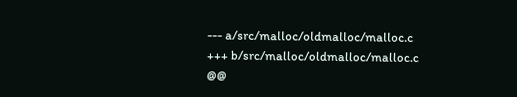--- a/src/malloc/oldmalloc/malloc.c
+++ b/src/malloc/oldmalloc/malloc.c
@@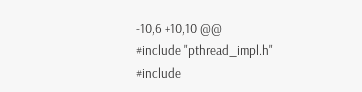-10,6 +10,10 @@
#include "pthread_impl.h"
#include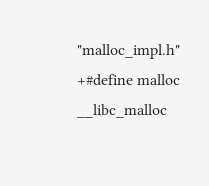"malloc_impl.h"
+#define malloc __libc_malloc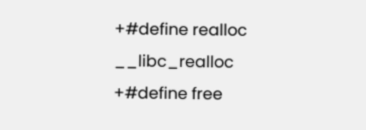+#define realloc __libc_realloc
+#define free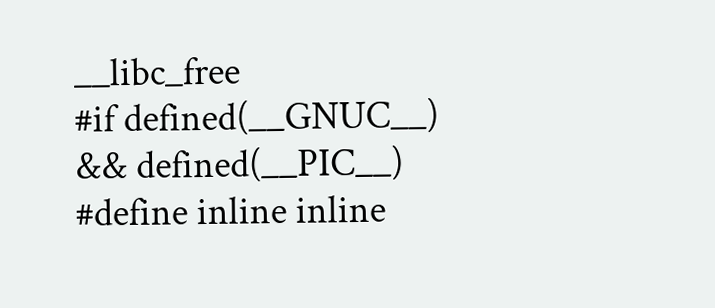__libc_free
#if defined(__GNUC__) && defined(__PIC__)
#define inline inline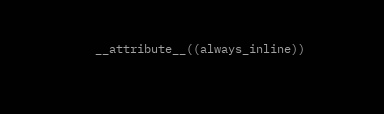__attribute__((always_inline))